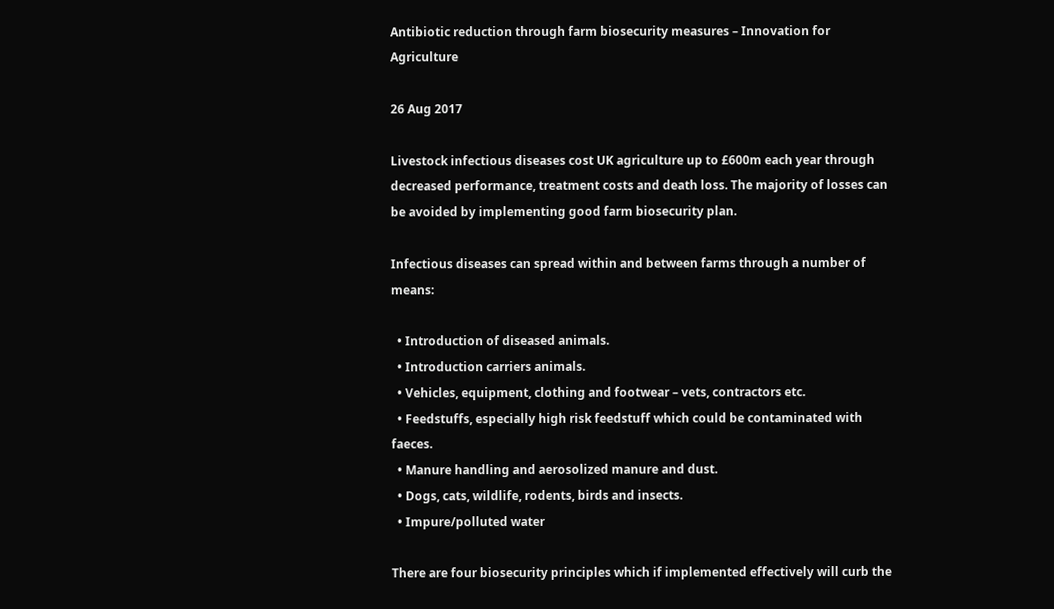Antibiotic reduction through farm biosecurity measures – Innovation for Agriculture

26 Aug 2017

Livestock infectious diseases cost UK agriculture up to £600m each year through decreased performance, treatment costs and death loss. The majority of losses can be avoided by implementing good farm biosecurity plan.

Infectious diseases can spread within and between farms through a number of means:

  • Introduction of diseased animals.
  • Introduction carriers animals.
  • Vehicles, equipment, clothing and footwear – vets, contractors etc.
  • Feedstuffs, especially high risk feedstuff which could be contaminated with faeces.
  • Manure handling and aerosolized manure and dust.
  • Dogs, cats, wildlife, rodents, birds and insects.
  • Impure/polluted water

There are four biosecurity principles which if implemented effectively will curb the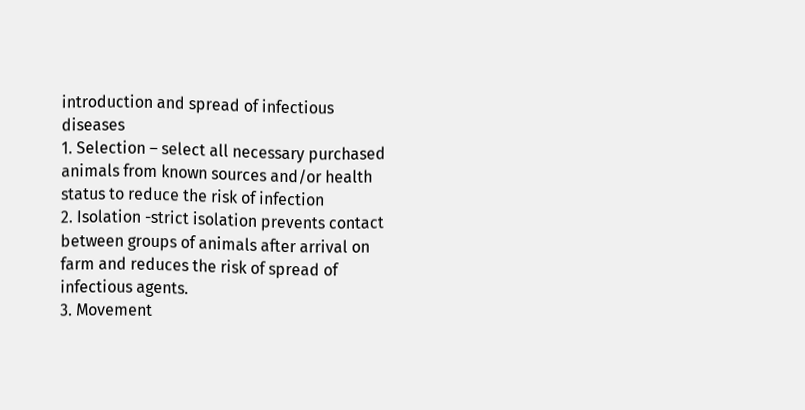introduction and spread of infectious diseases
1. Selection – select all necessary purchased animals from known sources and/or health status to reduce the risk of infection
2. Isolation -strict isolation prevents contact between groups of animals after arrival on farm and reduces the risk of spread of infectious agents.
3. Movement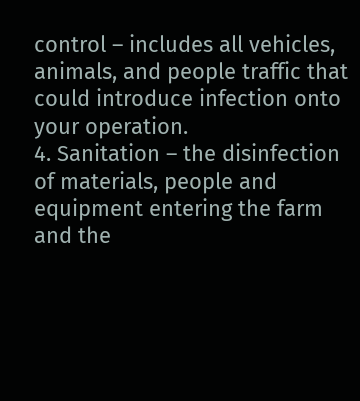control – includes all vehicles, animals, and people traffic that could introduce infection onto your operation.
4. Sanitation – the disinfection of materials, people and equipment entering the farm and the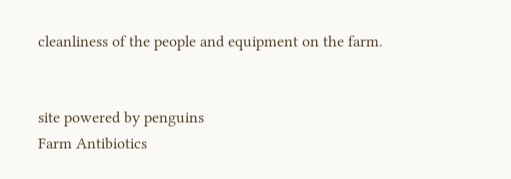cleanliness of the people and equipment on the farm.


site powered by penguins
Farm Antibiotics